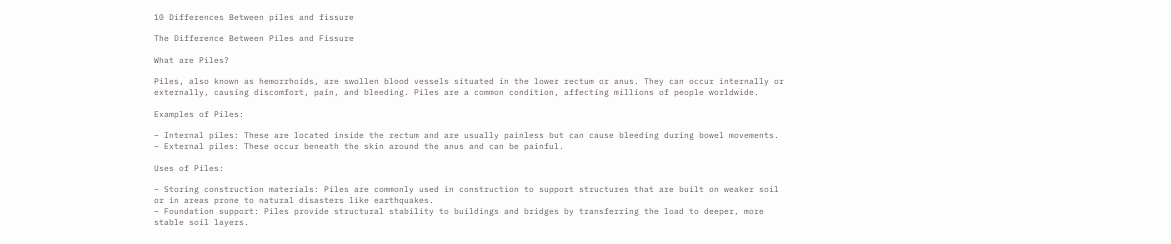10 Differences Between piles and fissure

The Difference Between Piles and Fissure

What are Piles?

Piles, also known as hemorrhoids, are swollen blood vessels situated in the lower rectum or anus. They can occur internally or externally, causing discomfort, pain, and bleeding. Piles are a common condition, affecting millions of people worldwide.

Examples of Piles:

– Internal piles: These are located inside the rectum and are usually painless but can cause bleeding during bowel movements.
– External piles: These occur beneath the skin around the anus and can be painful.

Uses of Piles:

– Storing construction materials: Piles are commonly used in construction to support structures that are built on weaker soil or in areas prone to natural disasters like earthquakes.
– Foundation support: Piles provide structural stability to buildings and bridges by transferring the load to deeper, more stable soil layers.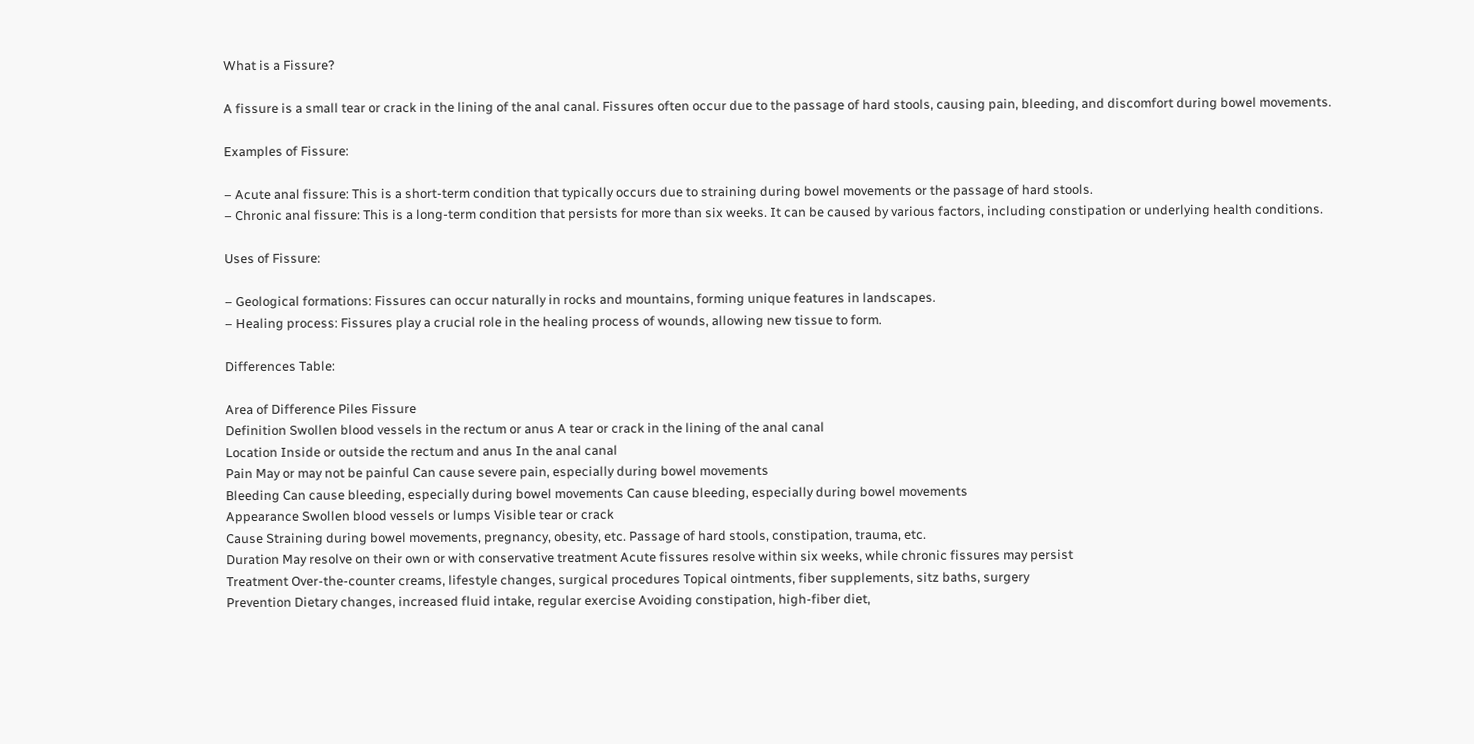What is a Fissure?

A fissure is a small tear or crack in the lining of the anal canal. Fissures often occur due to the passage of hard stools, causing pain, bleeding, and discomfort during bowel movements.

Examples of Fissure:

– Acute anal fissure: This is a short-term condition that typically occurs due to straining during bowel movements or the passage of hard stools.
– Chronic anal fissure: This is a long-term condition that persists for more than six weeks. It can be caused by various factors, including constipation or underlying health conditions.

Uses of Fissure:

– Geological formations: Fissures can occur naturally in rocks and mountains, forming unique features in landscapes.
– Healing process: Fissures play a crucial role in the healing process of wounds, allowing new tissue to form.

Differences Table:

Area of Difference Piles Fissure
Definition Swollen blood vessels in the rectum or anus A tear or crack in the lining of the anal canal
Location Inside or outside the rectum and anus In the anal canal
Pain May or may not be painful Can cause severe pain, especially during bowel movements
Bleeding Can cause bleeding, especially during bowel movements Can cause bleeding, especially during bowel movements
Appearance Swollen blood vessels or lumps Visible tear or crack
Cause Straining during bowel movements, pregnancy, obesity, etc. Passage of hard stools, constipation, trauma, etc.
Duration May resolve on their own or with conservative treatment Acute fissures resolve within six weeks, while chronic fissures may persist
Treatment Over-the-counter creams, lifestyle changes, surgical procedures Topical ointments, fiber supplements, sitz baths, surgery
Prevention Dietary changes, increased fluid intake, regular exercise Avoiding constipation, high-fiber diet,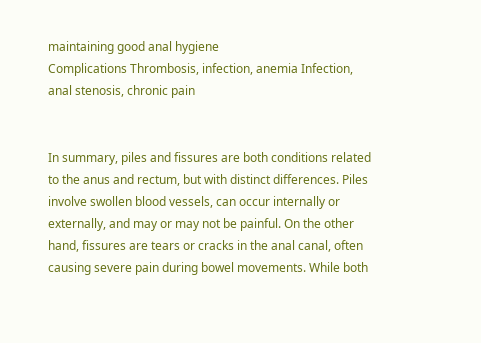maintaining good anal hygiene
Complications Thrombosis, infection, anemia Infection, anal stenosis, chronic pain


In summary, piles and fissures are both conditions related to the anus and rectum, but with distinct differences. Piles involve swollen blood vessels, can occur internally or externally, and may or may not be painful. On the other hand, fissures are tears or cracks in the anal canal, often causing severe pain during bowel movements. While both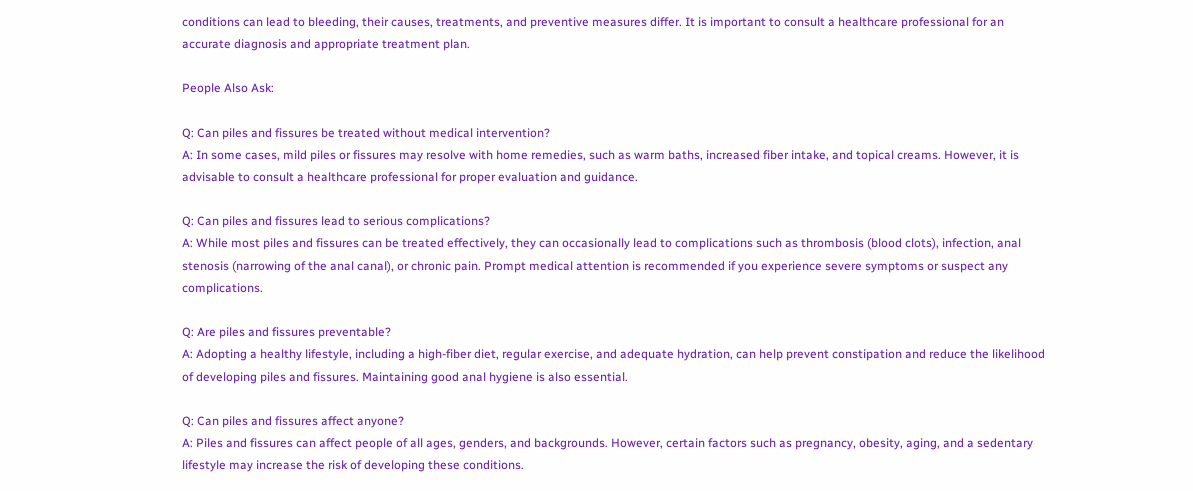conditions can lead to bleeding, their causes, treatments, and preventive measures differ. It is important to consult a healthcare professional for an accurate diagnosis and appropriate treatment plan.

People Also Ask:

Q: Can piles and fissures be treated without medical intervention?
A: In some cases, mild piles or fissures may resolve with home remedies, such as warm baths, increased fiber intake, and topical creams. However, it is advisable to consult a healthcare professional for proper evaluation and guidance.

Q: Can piles and fissures lead to serious complications?
A: While most piles and fissures can be treated effectively, they can occasionally lead to complications such as thrombosis (blood clots), infection, anal stenosis (narrowing of the anal canal), or chronic pain. Prompt medical attention is recommended if you experience severe symptoms or suspect any complications.

Q: Are piles and fissures preventable?
A: Adopting a healthy lifestyle, including a high-fiber diet, regular exercise, and adequate hydration, can help prevent constipation and reduce the likelihood of developing piles and fissures. Maintaining good anal hygiene is also essential.

Q: Can piles and fissures affect anyone?
A: Piles and fissures can affect people of all ages, genders, and backgrounds. However, certain factors such as pregnancy, obesity, aging, and a sedentary lifestyle may increase the risk of developing these conditions.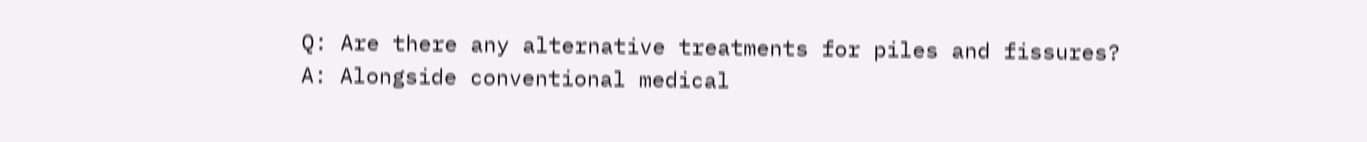Q: Are there any alternative treatments for piles and fissures?
A: Alongside conventional medical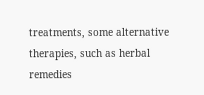treatments, some alternative therapies, such as herbal remedies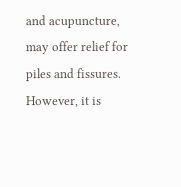and acupuncture, may offer relief for piles and fissures. However, it is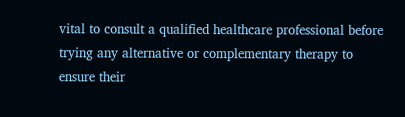vital to consult a qualified healthcare professional before trying any alternative or complementary therapy to ensure their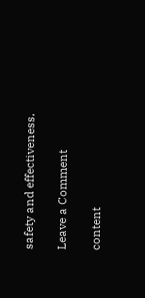safety and effectiveness.

Leave a Comment

content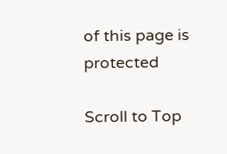of this page is protected

Scroll to Top